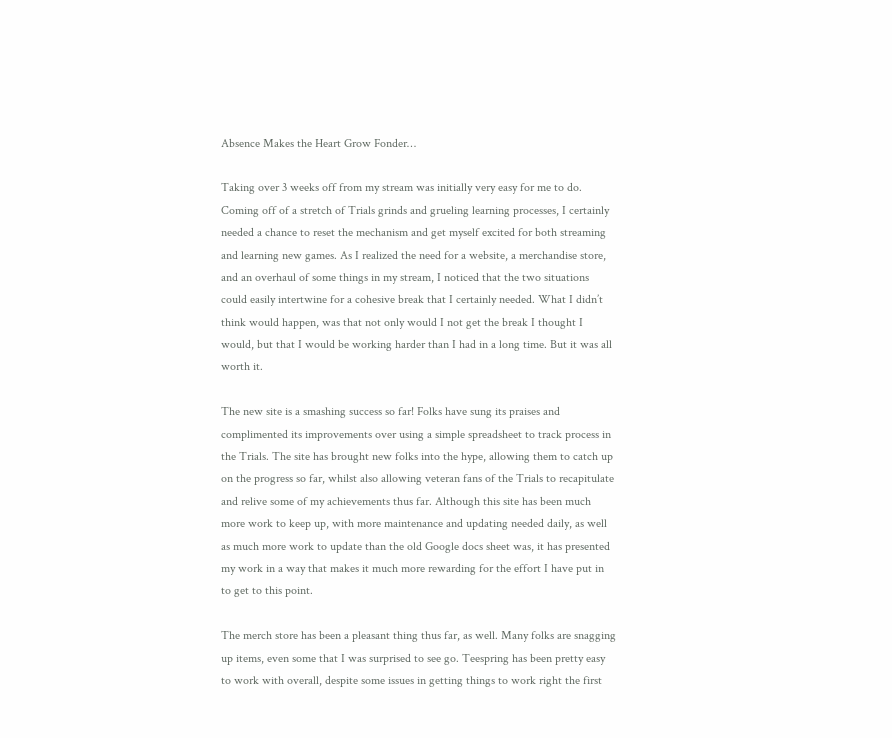Absence Makes the Heart Grow Fonder…

Taking over 3 weeks off from my stream was initially very easy for me to do. Coming off of a stretch of Trials grinds and grueling learning processes, I certainly needed a chance to reset the mechanism and get myself excited for both streaming and learning new games. As I realized the need for a website, a merchandise store, and an overhaul of some things in my stream, I noticed that the two situations could easily intertwine for a cohesive break that I certainly needed. What I didn’t think would happen, was that not only would I not get the break I thought I would, but that I would be working harder than I had in a long time. But it was all worth it.

The new site is a smashing success so far! Folks have sung its praises and complimented its improvements over using a simple spreadsheet to track process in the Trials. The site has brought new folks into the hype, allowing them to catch up on the progress so far, whilst also allowing veteran fans of the Trials to recapitulate and relive some of my achievements thus far. Although this site has been much more work to keep up, with more maintenance and updating needed daily, as well as much more work to update than the old Google docs sheet was, it has presented my work in a way that makes it much more rewarding for the effort I have put in to get to this point.

The merch store has been a pleasant thing thus far, as well. Many folks are snagging up items, even some that I was surprised to see go. Teespring has been pretty easy to work with overall, despite some issues in getting things to work right the first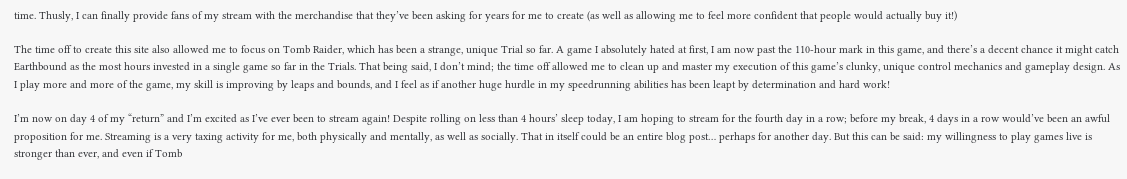time. Thusly, I can finally provide fans of my stream with the merchandise that they’ve been asking for years for me to create (as well as allowing me to feel more confident that people would actually buy it!)

The time off to create this site also allowed me to focus on Tomb Raider, which has been a strange, unique Trial so far. A game I absolutely hated at first, I am now past the 110-hour mark in this game, and there’s a decent chance it might catch Earthbound as the most hours invested in a single game so far in the Trials. That being said, I don’t mind; the time off allowed me to clean up and master my execution of this game’s clunky, unique control mechanics and gameplay design. As I play more and more of the game, my skill is improving by leaps and bounds, and I feel as if another huge hurdle in my speedrunning abilities has been leapt by determination and hard work!

I’m now on day 4 of my “return” and I’m excited as I’ve ever been to stream again! Despite rolling on less than 4 hours’ sleep today, I am hoping to stream for the fourth day in a row; before my break, 4 days in a row would’ve been an awful proposition for me. Streaming is a very taxing activity for me, both physically and mentally, as well as socially. That in itself could be an entire blog post… perhaps for another day. But this can be said: my willingness to play games live is stronger than ever, and even if Tomb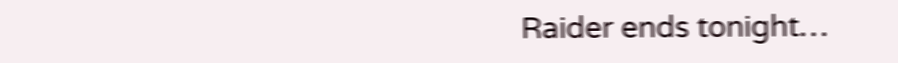Raider ends tonight…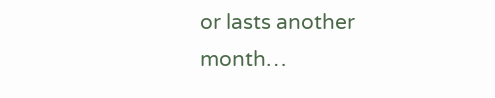or lasts another month…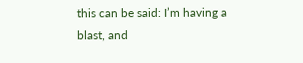this can be said: I’m having a blast, and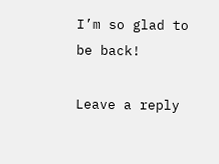I’m so glad to be back!

Leave a reply